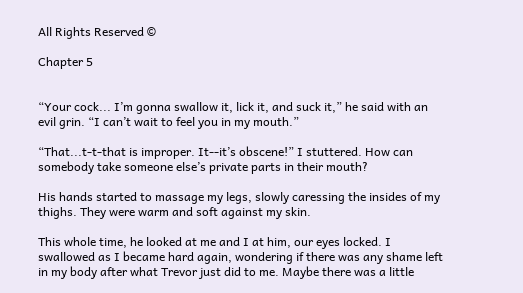All Rights Reserved ©

Chapter 5


“Your cock... I’m gonna swallow it, lick it, and suck it,” he said with an evil grin. “I can’t wait to feel you in my mouth.”

“That...t-t-that is improper. It--it’s obscene!” I stuttered. How can somebody take someone else’s private parts in their mouth?

His hands started to massage my legs, slowly caressing the insides of my thighs. They were warm and soft against my skin.

This whole time, he looked at me and I at him, our eyes locked. I swallowed as I became hard again, wondering if there was any shame left in my body after what Trevor just did to me. Maybe there was a little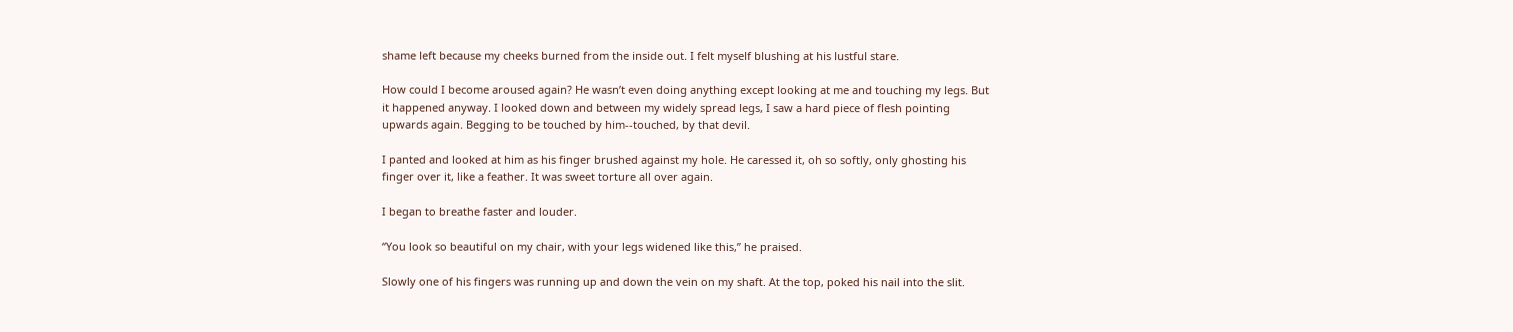shame left because my cheeks burned from the inside out. I felt myself blushing at his lustful stare.

How could I become aroused again? He wasn’t even doing anything except looking at me and touching my legs. But it happened anyway. I looked down and between my widely spread legs, I saw a hard piece of flesh pointing upwards again. Begging to be touched by him--touched, by that devil.

I panted and looked at him as his finger brushed against my hole. He caressed it, oh so softly, only ghosting his finger over it, like a feather. It was sweet torture all over again.

I began to breathe faster and louder.

“You look so beautiful on my chair, with your legs widened like this,” he praised.

Slowly one of his fingers was running up and down the vein on my shaft. At the top, poked his nail into the slit.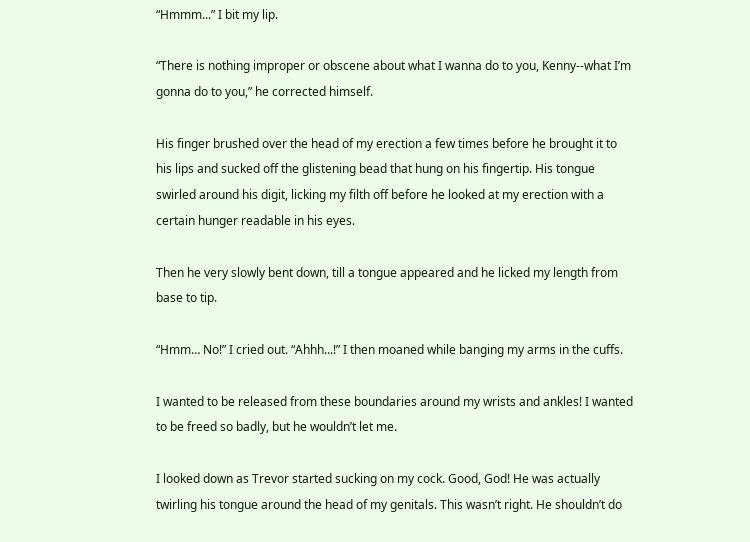“Hmmm...” I bit my lip.

“There is nothing improper or obscene about what I wanna do to you, Kenny--what I’m gonna do to you,” he corrected himself.

His finger brushed over the head of my erection a few times before he brought it to his lips and sucked off the glistening bead that hung on his fingertip. His tongue swirled around his digit, licking my filth off before he looked at my erection with a certain hunger readable in his eyes.

Then he very slowly bent down, till a tongue appeared and he licked my length from base to tip.

“Hmm… No!” I cried out. “Ahhh...!” I then moaned while banging my arms in the cuffs.

I wanted to be released from these boundaries around my wrists and ankles! I wanted to be freed so badly, but he wouldn’t let me.

I looked down as Trevor started sucking on my cock. Good, God! He was actually twirling his tongue around the head of my genitals. This wasn’t right. He shouldn’t do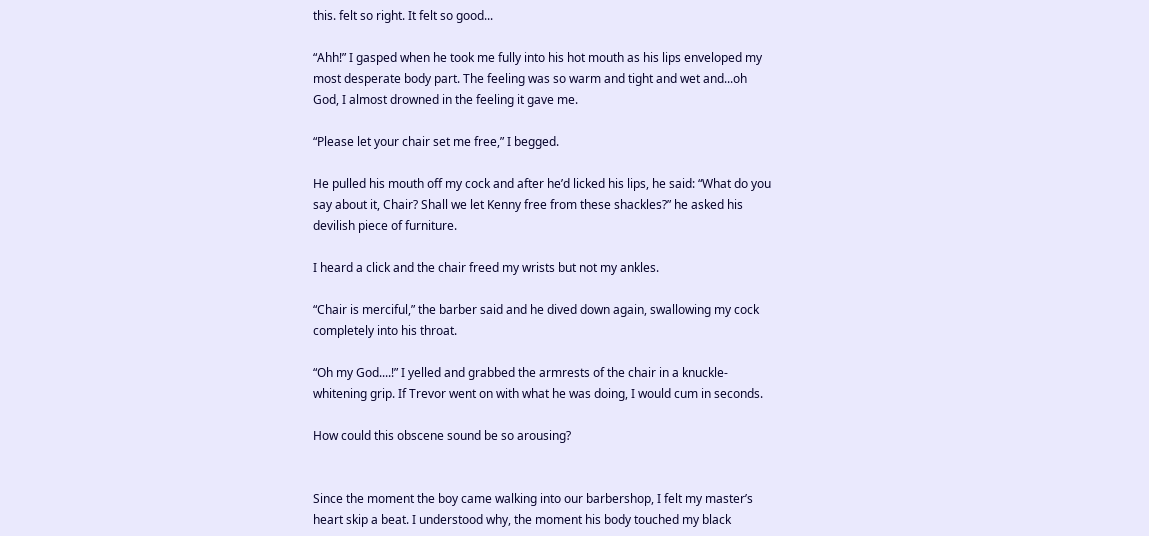this. felt so right. It felt so good...

“Ahh!” I gasped when he took me fully into his hot mouth as his lips enveloped my most desperate body part. The feeling was so warm and tight and wet and...oh God, I almost drowned in the feeling it gave me.

“Please let your chair set me free,” I begged.

He pulled his mouth off my cock and after he’d licked his lips, he said: “What do you say about it, Chair? Shall we let Kenny free from these shackles?” he asked his devilish piece of furniture.

I heard a click and the chair freed my wrists but not my ankles.

“Chair is merciful,” the barber said and he dived down again, swallowing my cock completely into his throat.

“Oh my God....!” I yelled and grabbed the armrests of the chair in a knuckle-whitening grip. If Trevor went on with what he was doing, I would cum in seconds.

How could this obscene sound be so arousing?


Since the moment the boy came walking into our barbershop, I felt my master’s heart skip a beat. I understood why, the moment his body touched my black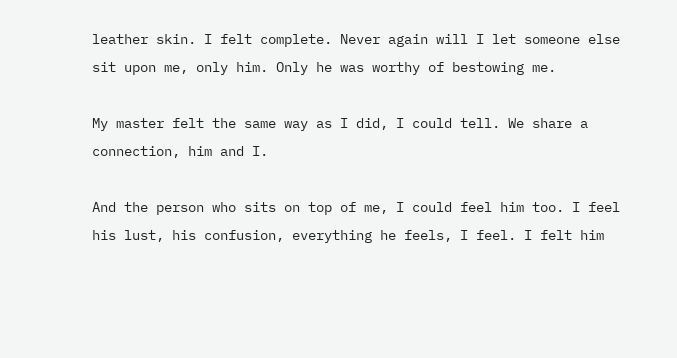leather skin. I felt complete. Never again will I let someone else sit upon me, only him. Only he was worthy of bestowing me.

My master felt the same way as I did, I could tell. We share a connection, him and I.

And the person who sits on top of me, I could feel him too. I feel his lust, his confusion, everything he feels, I feel. I felt him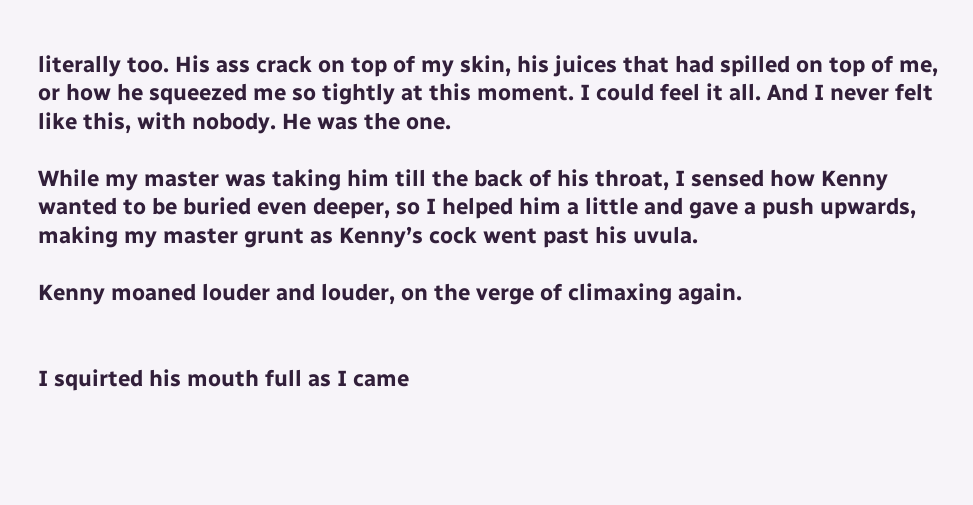literally too. His ass crack on top of my skin, his juices that had spilled on top of me, or how he squeezed me so tightly at this moment. I could feel it all. And I never felt like this, with nobody. He was the one.

While my master was taking him till the back of his throat, I sensed how Kenny wanted to be buried even deeper, so I helped him a little and gave a push upwards, making my master grunt as Kenny’s cock went past his uvula.

Kenny moaned louder and louder, on the verge of climaxing again.


I squirted his mouth full as I came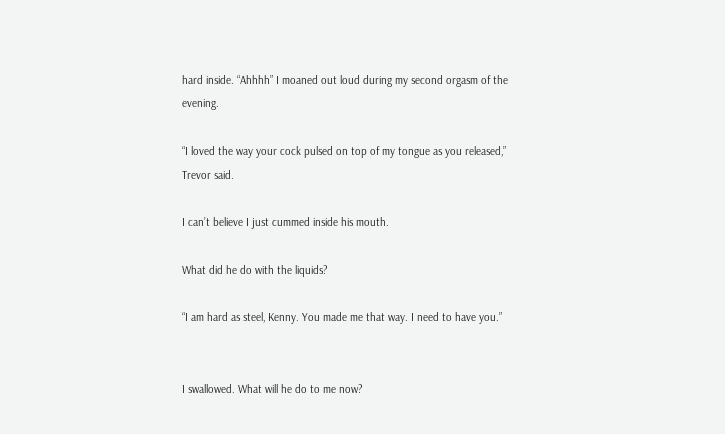hard inside. “Ahhhh” I moaned out loud during my second orgasm of the evening.

“I loved the way your cock pulsed on top of my tongue as you released,” Trevor said.

I can’t believe I just cummed inside his mouth.

What did he do with the liquids?

“I am hard as steel, Kenny. You made me that way. I need to have you.”


I swallowed. What will he do to me now?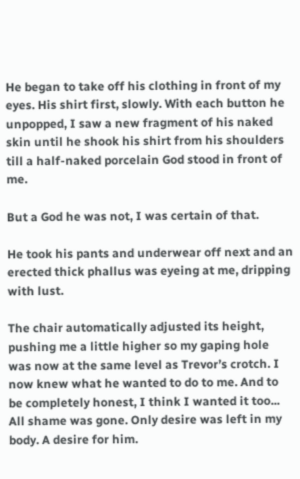He began to take off his clothing in front of my eyes. His shirt first, slowly. With each button he unpopped, I saw a new fragment of his naked skin until he shook his shirt from his shoulders till a half-naked porcelain God stood in front of me.

But a God he was not, I was certain of that.

He took his pants and underwear off next and an erected thick phallus was eyeing at me, dripping with lust.

The chair automatically adjusted its height, pushing me a little higher so my gaping hole was now at the same level as Trevor’s crotch. I now knew what he wanted to do to me. And to be completely honest, I think I wanted it too... All shame was gone. Only desire was left in my body. A desire for him.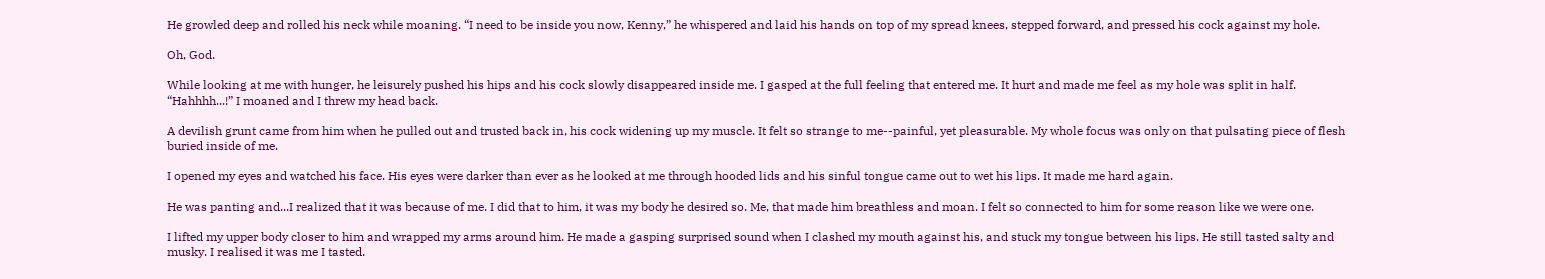He growled deep and rolled his neck while moaning. “I need to be inside you now, Kenny,” he whispered and laid his hands on top of my spread knees, stepped forward, and pressed his cock against my hole.

Oh, God.

While looking at me with hunger, he leisurely pushed his hips and his cock slowly disappeared inside me. I gasped at the full feeling that entered me. It hurt and made me feel as my hole was split in half. “Hahhhh...!” I moaned and I threw my head back.

A devilish grunt came from him when he pulled out and trusted back in, his cock widening up my muscle. It felt so strange to me--painful, yet pleasurable. My whole focus was only on that pulsating piece of flesh buried inside of me.

I opened my eyes and watched his face. His eyes were darker than ever as he looked at me through hooded lids and his sinful tongue came out to wet his lips. It made me hard again.

He was panting and...I realized that it was because of me. I did that to him, it was my body he desired so. Me, that made him breathless and moan. I felt so connected to him for some reason like we were one.

I lifted my upper body closer to him and wrapped my arms around him. He made a gasping surprised sound when I clashed my mouth against his, and stuck my tongue between his lips. He still tasted salty and musky. I realised it was me I tasted.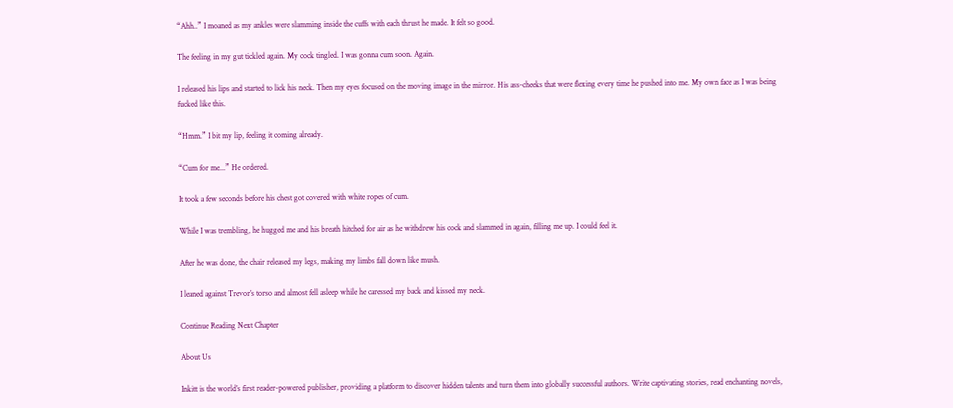“Ahh..” I moaned as my ankles were slamming inside the cuffs with each thrust he made. It felt so good.

The feeling in my gut tickled again. My cock tingled. I was gonna cum soon. Again.

I released his lips and started to lick his neck. Then my eyes focused on the moving image in the mirror. His ass-cheeks that were flexing every time he pushed into me. My own face as I was being fucked like this.

“Hmm.” I bit my lip, feeling it coming already.

“Cum for me...” He ordered.

It took a few seconds before his chest got covered with white ropes of cum.

While I was trembling, he hugged me and his breath hitched for air as he withdrew his cock and slammed in again, filling me up. I could feel it.

After he was done, the chair released my legs, making my limbs fall down like mush.

I leaned against Trevor’s torso and almost fell asleep while he caressed my back and kissed my neck.

Continue Reading Next Chapter

About Us

Inkitt is the world’s first reader-powered publisher, providing a platform to discover hidden talents and turn them into globally successful authors. Write captivating stories, read enchanting novels,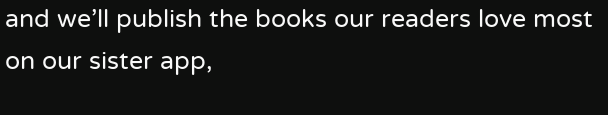and we’ll publish the books our readers love most on our sister app,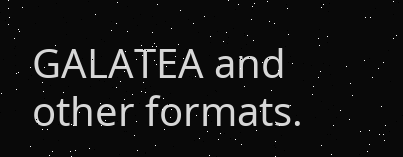GALATEA and other formats.